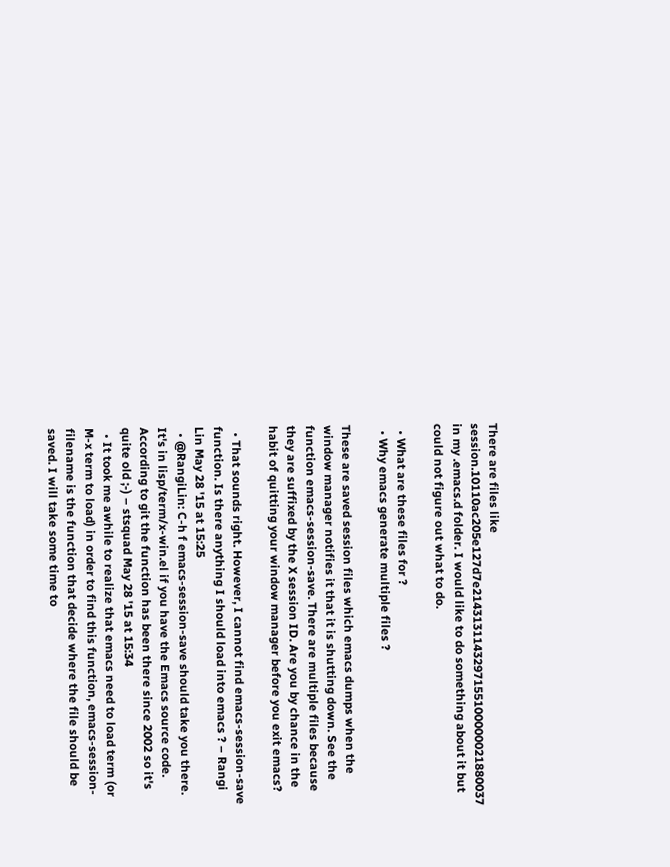There are files like session.10110ac205e127d7e2143131143297155100000021880037 in my .emacs.d folder. I would like to do something about it but could not figure out what to do.

  • What are these files for ?
  • Why emacs generate multiple files ?

These are saved session files which emacs dumps when the window manager notifies it that it is shutting down. See the function emacs-session-save. There are multiple files because they are suffixed by the X session ID. Are you by chance in the habit of quitting your window manager before you exit emacs?

  • That sounds right. However, I cannot find emacs-session-save function. Is there anything I should load into emacs ? – Rangi Lin May 28 '15 at 15:25
  • @RangiLin: C-h f emacs-session-save should take you there. It's in lisp/term/x-win.el if you have the Emacs source code. According to git the function has been there since 2002 so it's quite old ;-) – stsquad May 28 '15 at 15:34
  • It took me awhile to realize that emacs need to load term (or M-x term to load) in order to find this function, emacs-session-filename is the function that decide where the file should be saved. I will take some time to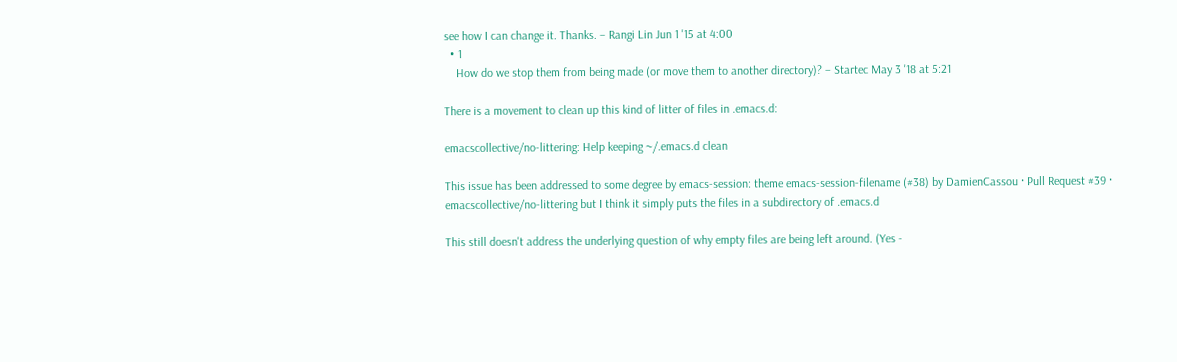see how I can change it. Thanks. – Rangi Lin Jun 1 '15 at 4:00
  • 1
    How do we stop them from being made (or move them to another directory)? – Startec May 3 '18 at 5:21

There is a movement to clean up this kind of litter of files in .emacs.d:

emacscollective/no-littering: Help keeping ~/.emacs.d clean

This issue has been addressed to some degree by emacs-session: theme emacs-session-filename (#38) by DamienCassou · Pull Request #39 · emacscollective/no-littering but I think it simply puts the files in a subdirectory of .emacs.d

This still doesn't address the underlying question of why empty files are being left around. (Yes -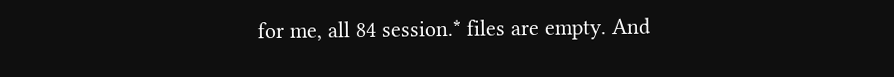for me, all 84 session.* files are empty. And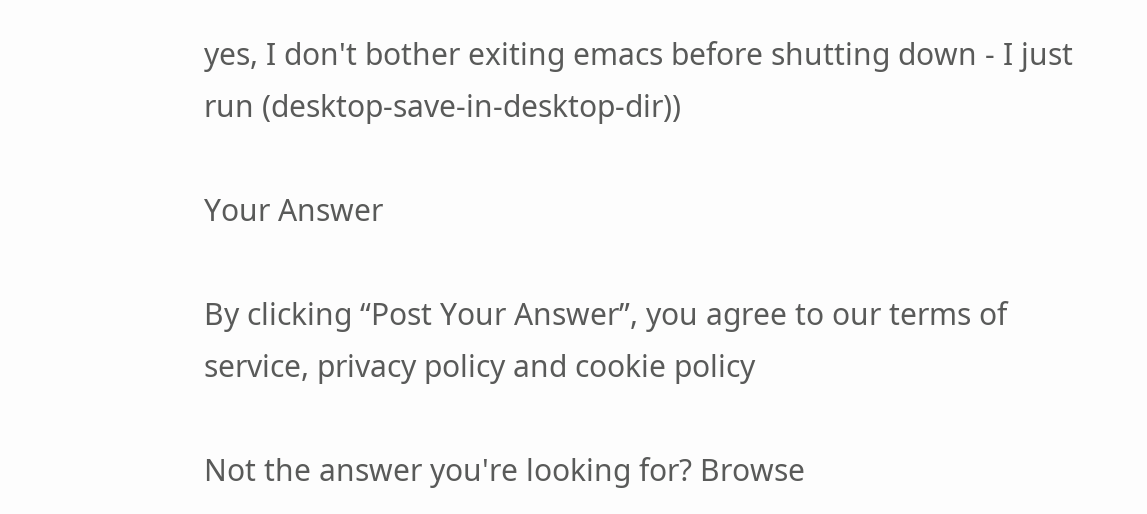yes, I don't bother exiting emacs before shutting down - I just run (desktop-save-in-desktop-dir))

Your Answer

By clicking “Post Your Answer”, you agree to our terms of service, privacy policy and cookie policy

Not the answer you're looking for? Browse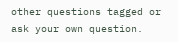other questions tagged or ask your own question.